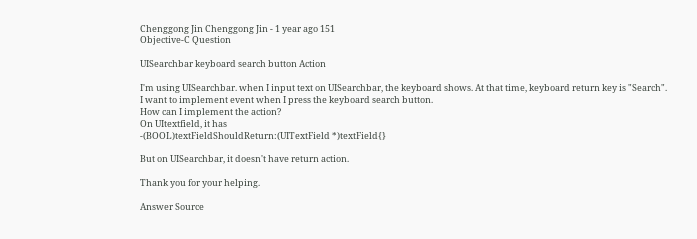Chenggong Jin Chenggong Jin - 1 year ago 151
Objective-C Question

UISearchbar keyboard search button Action

I'm using UISearchbar. when I input text on UISearchbar, the keyboard shows. At that time, keyboard return key is "Search".
I want to implement event when I press the keyboard search button.
How can I implement the action?
On UItextfield, it has
-(BOOL)textFieldShouldReturn:(UITextField *)textField{}

But on UISearchbar, it doesn't have return action.

Thank you for your helping.

Answer Source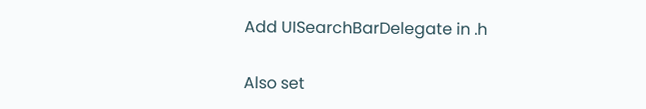Add UISearchBarDelegate in .h

Also set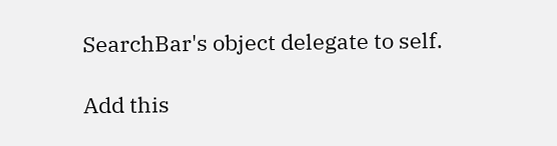SearchBar's object delegate to self.

Add this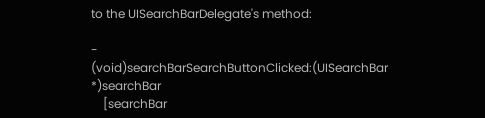to the UISearchBarDelegate's method:

- (void)searchBarSearchButtonClicked:(UISearchBar *)searchBar
    [searchBar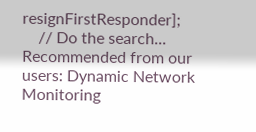resignFirstResponder];
    // Do the search...
Recommended from our users: Dynamic Network Monitoring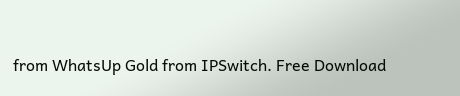from WhatsUp Gold from IPSwitch. Free Download